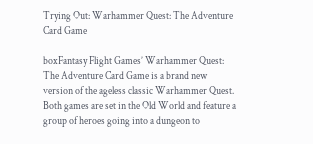Trying Out: Warhammer Quest: The Adventure Card Game

boxFantasy Flight Games’ Warhammer Quest: The Adventure Card Game is a brand new version of the ageless classic Warhammer Quest. Both games are set in the Old World and feature a group of heroes going into a dungeon to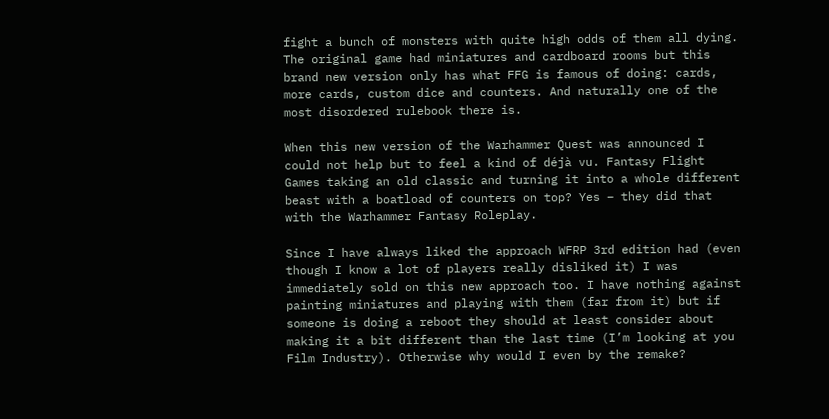fight a bunch of monsters with quite high odds of them all dying. The original game had miniatures and cardboard rooms but this brand new version only has what FFG is famous of doing: cards, more cards, custom dice and counters. And naturally one of the most disordered rulebook there is.

When this new version of the Warhammer Quest was announced I could not help but to feel a kind of déjà vu. Fantasy Flight Games taking an old classic and turning it into a whole different beast with a boatload of counters on top? Yes – they did that with the Warhammer Fantasy Roleplay.

Since I have always liked the approach WFRP 3rd edition had (even though I know a lot of players really disliked it) I was immediately sold on this new approach too. I have nothing against painting miniatures and playing with them (far from it) but if someone is doing a reboot they should at least consider about making it a bit different than the last time (I’m looking at you Film Industry). Otherwise why would I even by the remake?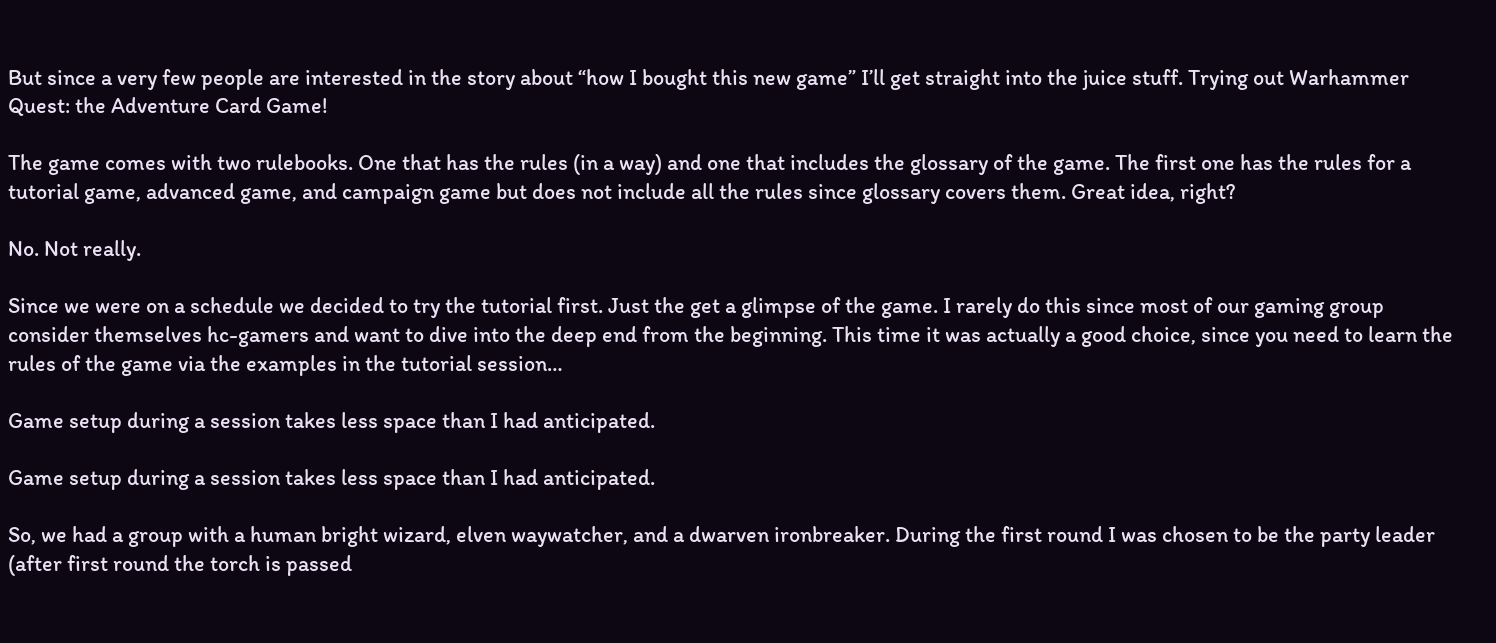But since a very few people are interested in the story about “how I bought this new game” I’ll get straight into the juice stuff. Trying out Warhammer Quest: the Adventure Card Game!

The game comes with two rulebooks. One that has the rules (in a way) and one that includes the glossary of the game. The first one has the rules for a tutorial game, advanced game, and campaign game but does not include all the rules since glossary covers them. Great idea, right?

No. Not really.

Since we were on a schedule we decided to try the tutorial first. Just the get a glimpse of the game. I rarely do this since most of our gaming group consider themselves hc-gamers and want to dive into the deep end from the beginning. This time it was actually a good choice, since you need to learn the rules of the game via the examples in the tutorial session…

Game setup during a session takes less space than I had anticipated.

Game setup during a session takes less space than I had anticipated.

So, we had a group with a human bright wizard, elven waywatcher, and a dwarven ironbreaker. During the first round I was chosen to be the party leader (after first round the torch is passed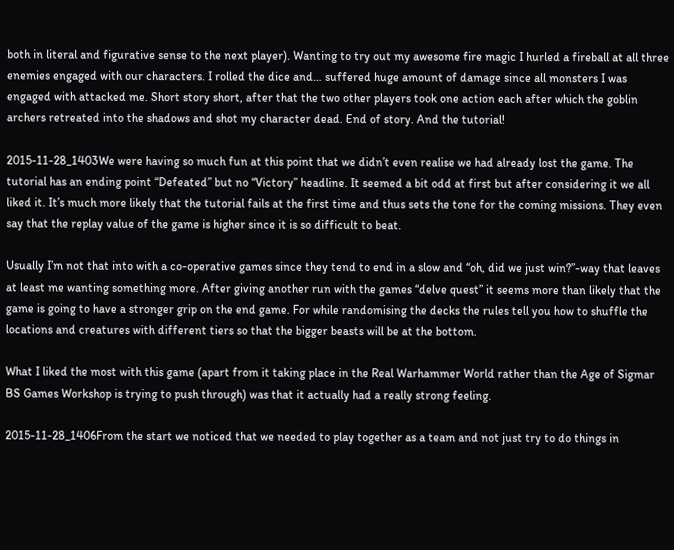both in literal and figurative sense to the next player). Wanting to try out my awesome fire magic I hurled a fireball at all three enemies engaged with our characters. I rolled the dice and… suffered huge amount of damage since all monsters I was engaged with attacked me. Short story short, after that the two other players took one action each after which the goblin archers retreated into the shadows and shot my character dead. End of story. And the tutorial!

2015-11-28_1403We were having so much fun at this point that we didn’t even realise we had already lost the game. The tutorial has an ending point “Defeated” but no “Victory” headline. It seemed a bit odd at first but after considering it we all liked it. It’s much more likely that the tutorial fails at the first time and thus sets the tone for the coming missions. They even say that the replay value of the game is higher since it is so difficult to beat.

Usually I’m not that into with a co-operative games since they tend to end in a slow and “oh, did we just win?”-way that leaves at least me wanting something more. After giving another run with the games “delve quest” it seems more than likely that the game is going to have a stronger grip on the end game. For while randomising the decks the rules tell you how to shuffle the locations and creatures with different tiers so that the bigger beasts will be at the bottom.

What I liked the most with this game (apart from it taking place in the Real Warhammer World rather than the Age of Sigmar BS Games Workshop is trying to push through) was that it actually had a really strong feeling.

2015-11-28_1406From the start we noticed that we needed to play together as a team and not just try to do things in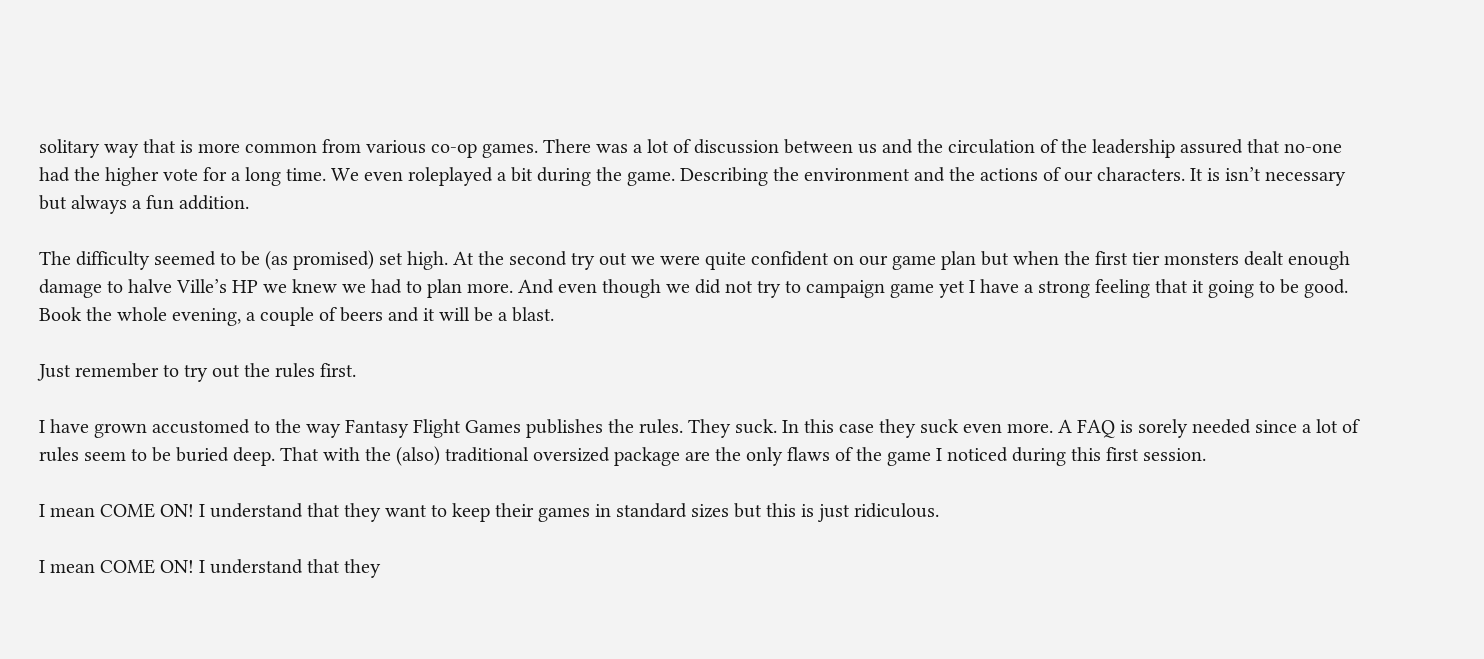solitary way that is more common from various co-op games. There was a lot of discussion between us and the circulation of the leadership assured that no-one had the higher vote for a long time. We even roleplayed a bit during the game. Describing the environment and the actions of our characters. It is isn’t necessary but always a fun addition.

The difficulty seemed to be (as promised) set high. At the second try out we were quite confident on our game plan but when the first tier monsters dealt enough damage to halve Ville’s HP we knew we had to plan more. And even though we did not try to campaign game yet I have a strong feeling that it going to be good. Book the whole evening, a couple of beers and it will be a blast.

Just remember to try out the rules first.

I have grown accustomed to the way Fantasy Flight Games publishes the rules. They suck. In this case they suck even more. A FAQ is sorely needed since a lot of rules seem to be buried deep. That with the (also) traditional oversized package are the only flaws of the game I noticed during this first session.

I mean COME ON! I understand that they want to keep their games in standard sizes but this is just ridiculous.

I mean COME ON! I understand that they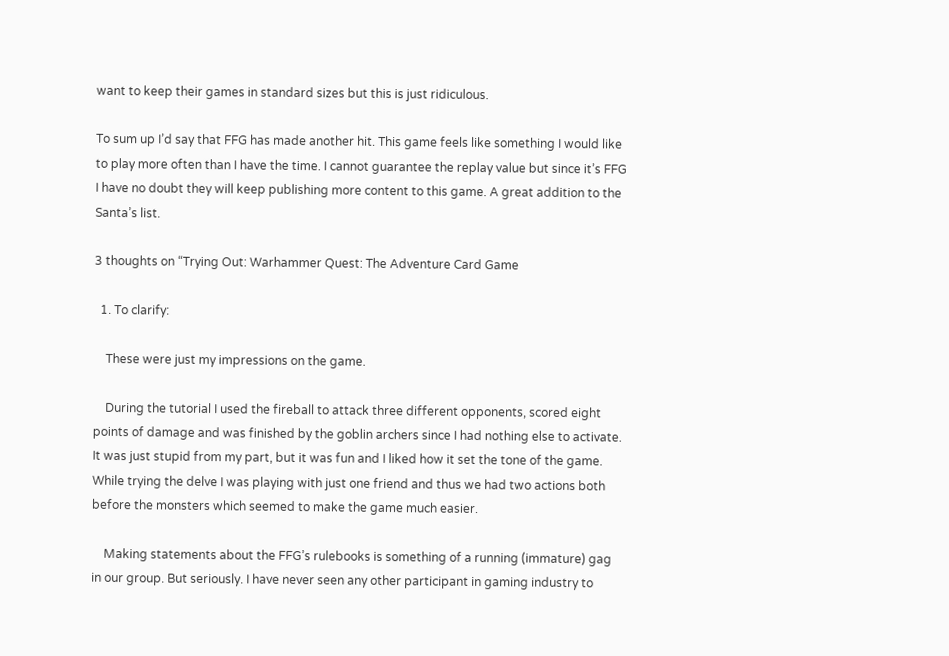want to keep their games in standard sizes but this is just ridiculous.

To sum up I’d say that FFG has made another hit. This game feels like something I would like to play more often than I have the time. I cannot guarantee the replay value but since it’s FFG I have no doubt they will keep publishing more content to this game. A great addition to the Santa’s list.

3 thoughts on “Trying Out: Warhammer Quest: The Adventure Card Game

  1. To clarify:

    These were just my impressions on the game.

    During the tutorial I used the fireball to attack three different opponents, scored eight points of damage and was finished by the goblin archers since I had nothing else to activate. It was just stupid from my part, but it was fun and I liked how it set the tone of the game. While trying the delve I was playing with just one friend and thus we had two actions both before the monsters which seemed to make the game much easier.

    Making statements about the FFG’s rulebooks is something of a running (immature) gag in our group. But seriously. I have never seen any other participant in gaming industry to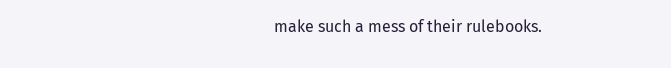make such a mess of their rulebooks.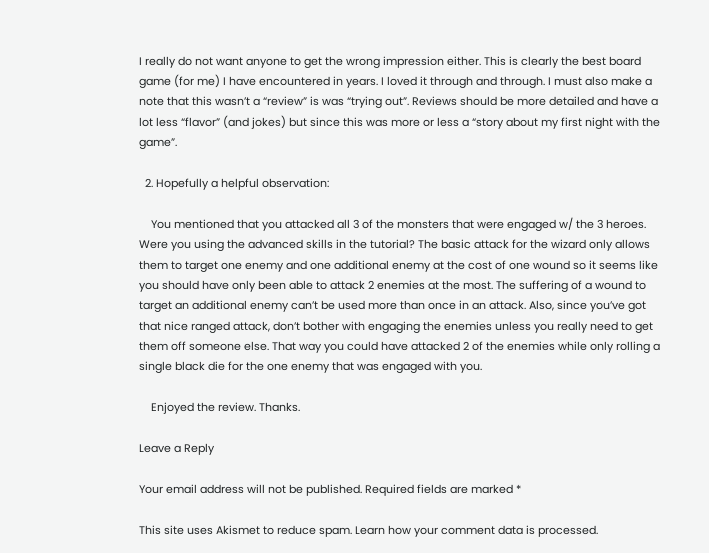I really do not want anyone to get the wrong impression either. This is clearly the best board game (for me) I have encountered in years. I loved it through and through. I must also make a note that this wasn’t a “review” is was “trying out”. Reviews should be more detailed and have a lot less “flavor” (and jokes) but since this was more or less a “story about my first night with the game”.

  2. Hopefully a helpful observation:

    You mentioned that you attacked all 3 of the monsters that were engaged w/ the 3 heroes. Were you using the advanced skills in the tutorial? The basic attack for the wizard only allows them to target one enemy and one additional enemy at the cost of one wound so it seems like you should have only been able to attack 2 enemies at the most. The suffering of a wound to target an additional enemy can’t be used more than once in an attack. Also, since you’ve got that nice ranged attack, don’t bother with engaging the enemies unless you really need to get them off someone else. That way you could have attacked 2 of the enemies while only rolling a single black die for the one enemy that was engaged with you.

    Enjoyed the review. Thanks.

Leave a Reply

Your email address will not be published. Required fields are marked *

This site uses Akismet to reduce spam. Learn how your comment data is processed.